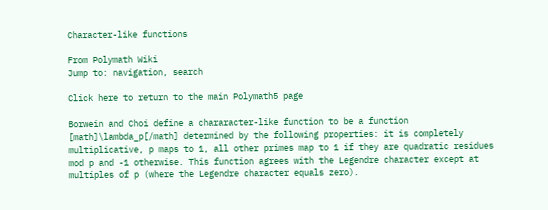Character-like functions

From Polymath Wiki
Jump to: navigation, search

Click here to return to the main Polymath5 page

Borwein and Choi define a chararacter-like function to be a function [math]\lambda_p[/math] determined by the following properties: it is completely multiplicative, p maps to 1, all other primes map to 1 if they are quadratic residues mod p and -1 otherwise. This function agrees with the Legendre character except at multiples of p (where the Legendre character equals zero).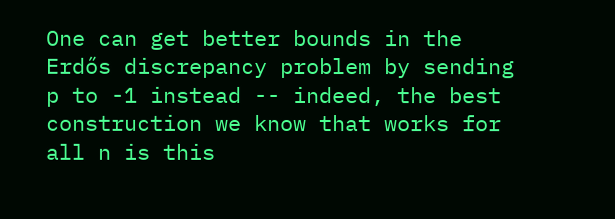One can get better bounds in the Erdős discrepancy problem by sending p to -1 instead -- indeed, the best construction we know that works for all n is this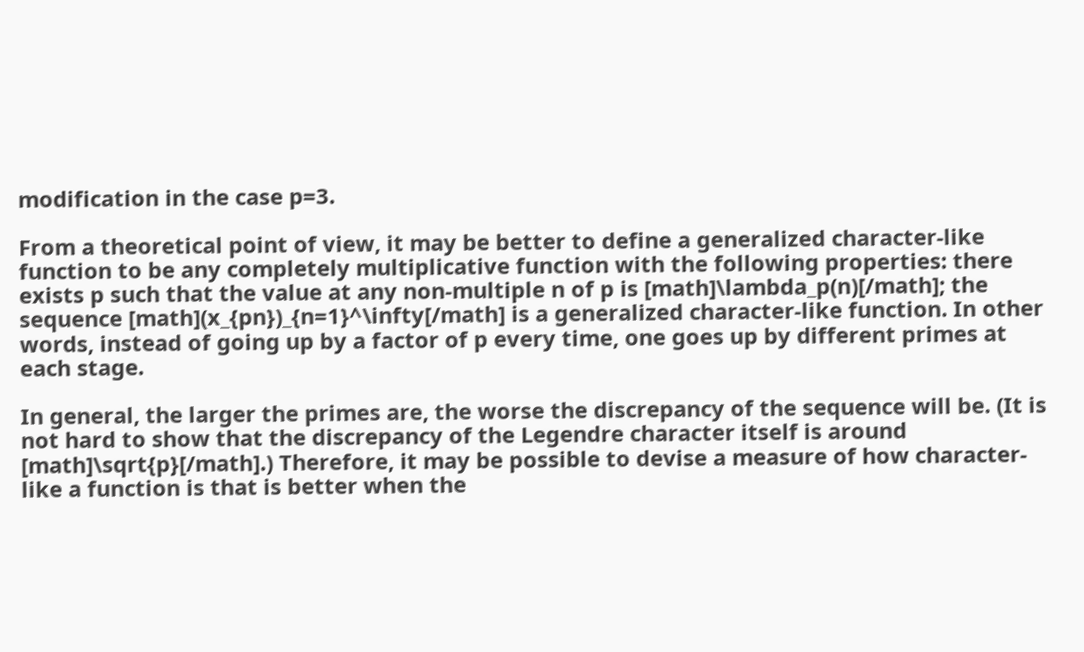modification in the case p=3.

From a theoretical point of view, it may be better to define a generalized character-like function to be any completely multiplicative function with the following properties: there exists p such that the value at any non-multiple n of p is [math]\lambda_p(n)[/math]; the sequence [math](x_{pn})_{n=1}^\infty[/math] is a generalized character-like function. In other words, instead of going up by a factor of p every time, one goes up by different primes at each stage.

In general, the larger the primes are, the worse the discrepancy of the sequence will be. (It is not hard to show that the discrepancy of the Legendre character itself is around [math]\sqrt{p}[/math].) Therefore, it may be possible to devise a measure of how character-like a function is that is better when the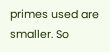primes used are smaller. So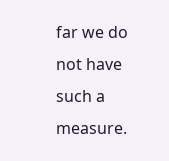far we do not have such a measure.